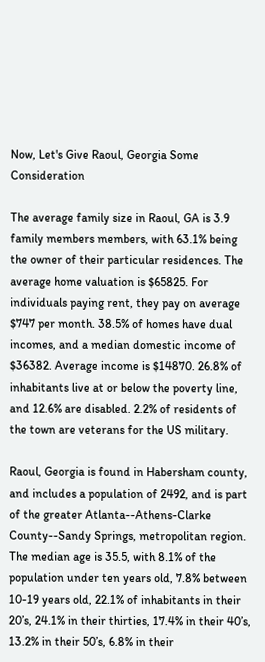Now, Let's Give Raoul, Georgia Some Consideration

The average family size in Raoul, GA is 3.9 family members members, with 63.1% being the owner of their particular residences. The average home valuation is $65825. For individuals paying rent, they pay on average $747 per month. 38.5% of homes have dual incomes, and a median domestic income of $36382. Average income is $14870. 26.8% of inhabitants live at or below the poverty line, and 12.6% are disabled. 2.2% of residents of the town are veterans for the US military.

Raoul, Georgia is found in Habersham county, and includes a population of 2492, and is part of the greater Atlanta--Athens-Clarke County--Sandy Springs, metropolitan region. The median age is 35.5, with 8.1% of the population under ten years old, 7.8% between 10-19 years old, 22.1% of inhabitants in their 20’s, 24.1% in their thirties, 17.4% in their 40’s, 13.2% in their 50’s, 6.8% in their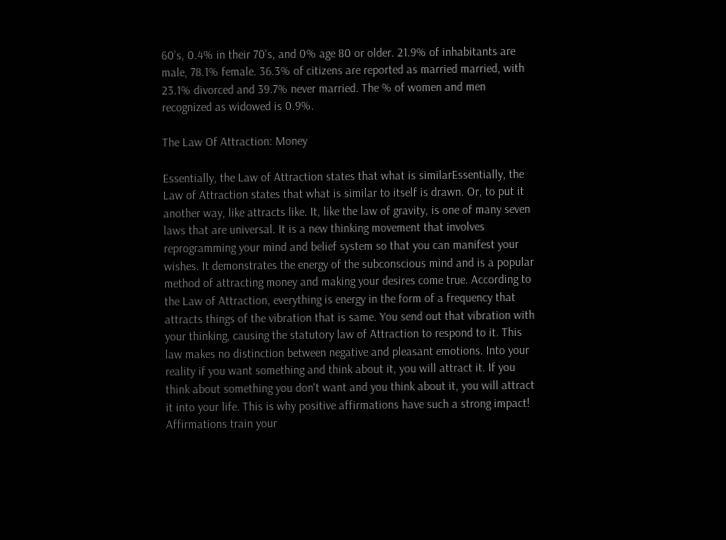60’s, 0.4% in their 70’s, and 0% age 80 or older. 21.9% of inhabitants are male, 78.1% female. 36.3% of citizens are reported as married married, with 23.1% divorced and 39.7% never married. The % of women and men recognized as widowed is 0.9%.

The Law Of Attraction: Money

Essentially, the Law of Attraction states that what is similarEssentially, the Law of Attraction states that what is similar to itself is drawn. Or, to put it another way, like attracts like. It, like the law of gravity, is one of many seven laws that are universal. It is a new thinking movement that involves reprogramming your mind and belief system so that you can manifest your wishes. It demonstrates the energy of the subconscious mind and is a popular method of attracting money and making your desires come true. According to the Law of Attraction, everything is energy in the form of a frequency that attracts things of the vibration that is same. You send out that vibration with your thinking, causing the statutory law of Attraction to respond to it. This law makes no distinction between negative and pleasant emotions. Into your reality if you want something and think about it, you will attract it. If you think about something you don't want and you think about it, you will attract it into your life. This is why positive affirmations have such a strong impact! Affirmations train your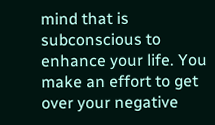mind that is subconscious to enhance your life. You make an effort to get over your negative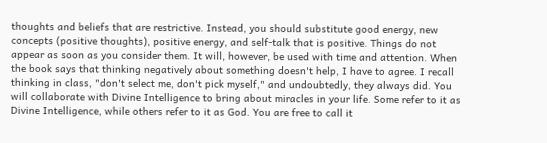thoughts and beliefs that are restrictive. Instead, you should substitute good energy, new concepts (positive thoughts), positive energy, and self-talk that is positive. Things do not appear as soon as you consider them. It will, however, be used with time and attention. When the book says that thinking negatively about something doesn't help, I have to agree. I recall thinking in class, "don't select me, don't pick myself," and undoubtedly, they always did. You will collaborate with Divine Intelligence to bring about miracles in your life. Some refer to it as Divine Intelligence, while others refer to it as God. You are free to call it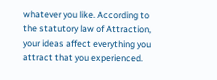whatever you like. According to the statutory law of Attraction, your ideas affect everything you attract that you experienced.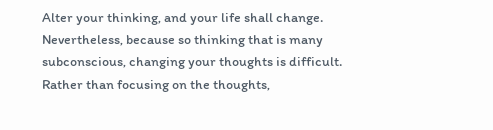Alter your thinking, and your life shall change. Nevertheless, because so thinking that is many subconscious, changing your thoughts is difficult. Rather than focusing on the thoughts,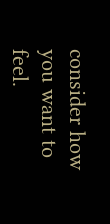consider how you want to feel.